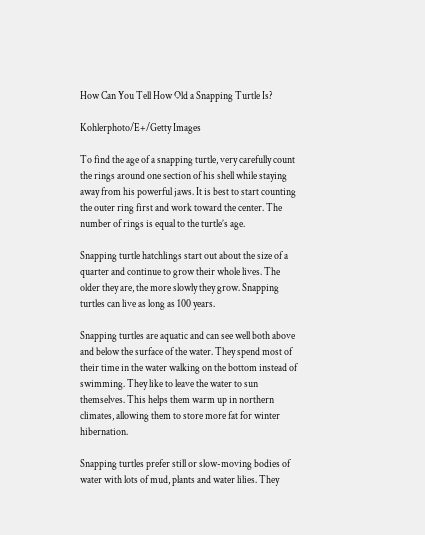How Can You Tell How Old a Snapping Turtle Is?

Kohlerphoto/E+/Getty Images

To find the age of a snapping turtle, very carefully count the rings around one section of his shell while staying away from his powerful jaws. It is best to start counting the outer ring first and work toward the center. The number of rings is equal to the turtle’s age.

Snapping turtle hatchlings start out about the size of a quarter and continue to grow their whole lives. The older they are, the more slowly they grow. Snapping turtles can live as long as 100 years.

Snapping turtles are aquatic and can see well both above and below the surface of the water. They spend most of their time in the water walking on the bottom instead of swimming. They like to leave the water to sun themselves. This helps them warm up in northern climates, allowing them to store more fat for winter hibernation.

Snapping turtles prefer still or slow-moving bodies of water with lots of mud, plants and water lilies. They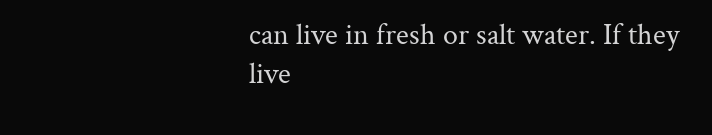can live in fresh or salt water. If they live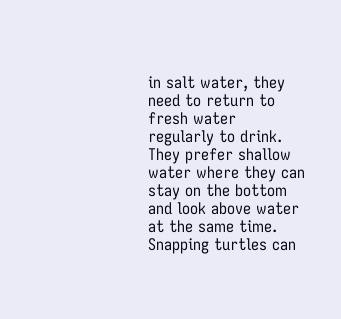in salt water, they need to return to fresh water regularly to drink. They prefer shallow water where they can stay on the bottom and look above water at the same time. Snapping turtles can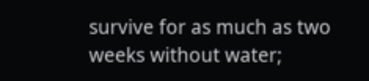survive for as much as two weeks without water;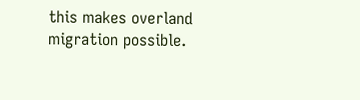this makes overland migration possible.